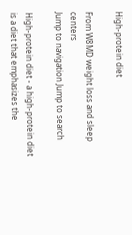High-protein diet

From W8MD weight loss and sleep centers
Jump to navigation Jump to search

High-protein diet - a high-protein diet is a diet that emphasizes the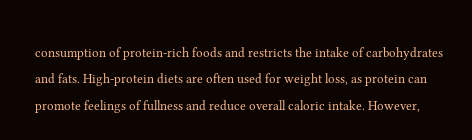consumption of protein-rich foods and restricts the intake of carbohydrates and fats. High-protein diets are often used for weight loss, as protein can promote feelings of fullness and reduce overall caloric intake. However,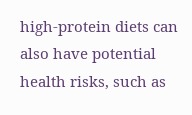high-protein diets can also have potential health risks, such as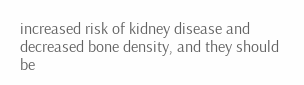increased risk of kidney disease and decreased bone density, and they should be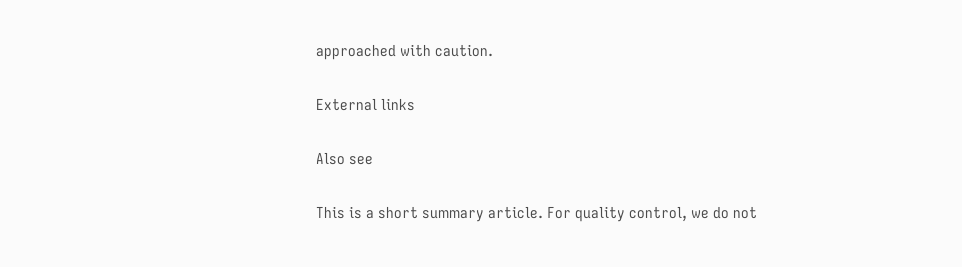approached with caution.

External links

Also see

This is a short summary article. For quality control, we do not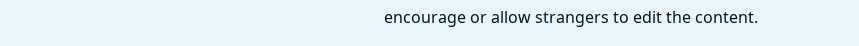encourage or allow strangers to edit the content.